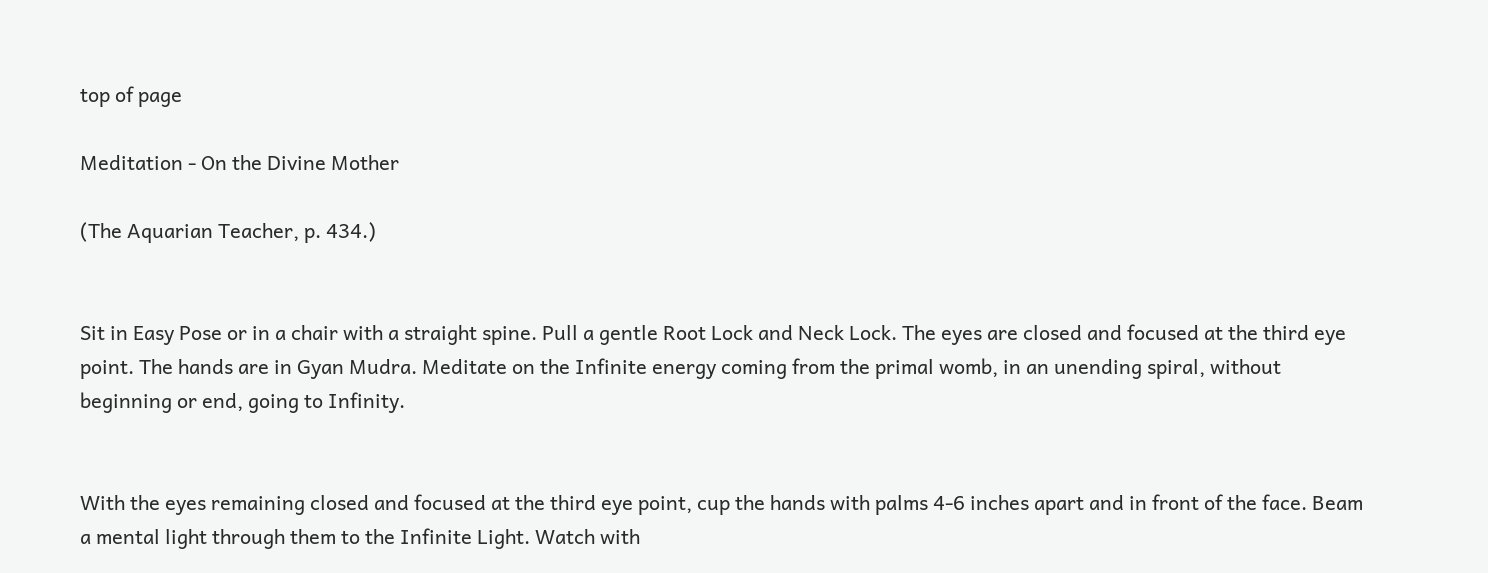top of page

Meditation - On the Divine Mother

(The Aquarian Teacher, p. 434.)


Sit in Easy Pose or in a chair with a straight spine. Pull a gentle Root Lock and Neck Lock. The eyes are closed and focused at the third eye point. The hands are in Gyan Mudra. Meditate on the Infinite energy coming from the primal womb, in an unending spiral, without beginning or end, going to Infinity.


With the eyes remaining closed and focused at the third eye point, cup the hands with palms 4-6 inches apart and in front of the face. Beam a mental light through them to the Infinite Light. Watch with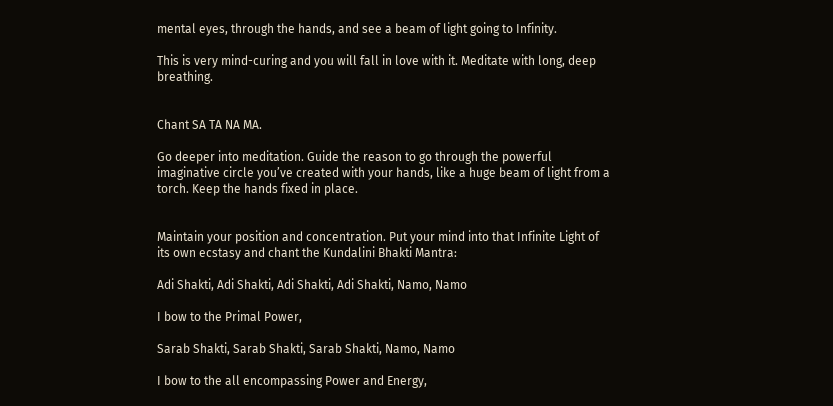mental eyes, through the hands, and see a beam of light going to Infinity.

This is very mind-curing and you will fall in love with it. Meditate with long, deep breathing.


Chant SA TA NA MA.

Go deeper into meditation. Guide the reason to go through the powerful imaginative circle you’ve created with your hands, like a huge beam of light from a torch. Keep the hands fixed in place.


Maintain your position and concentration. Put your mind into that Infinite Light of its own ecstasy and chant the Kundalini Bhakti Mantra:

Adi Shakti, Adi Shakti, Adi Shakti, Adi Shakti, Namo, Namo

I bow to the Primal Power,

Sarab Shakti, Sarab Shakti, Sarab Shakti, Namo, Namo

I bow to the all encompassing Power and Energy,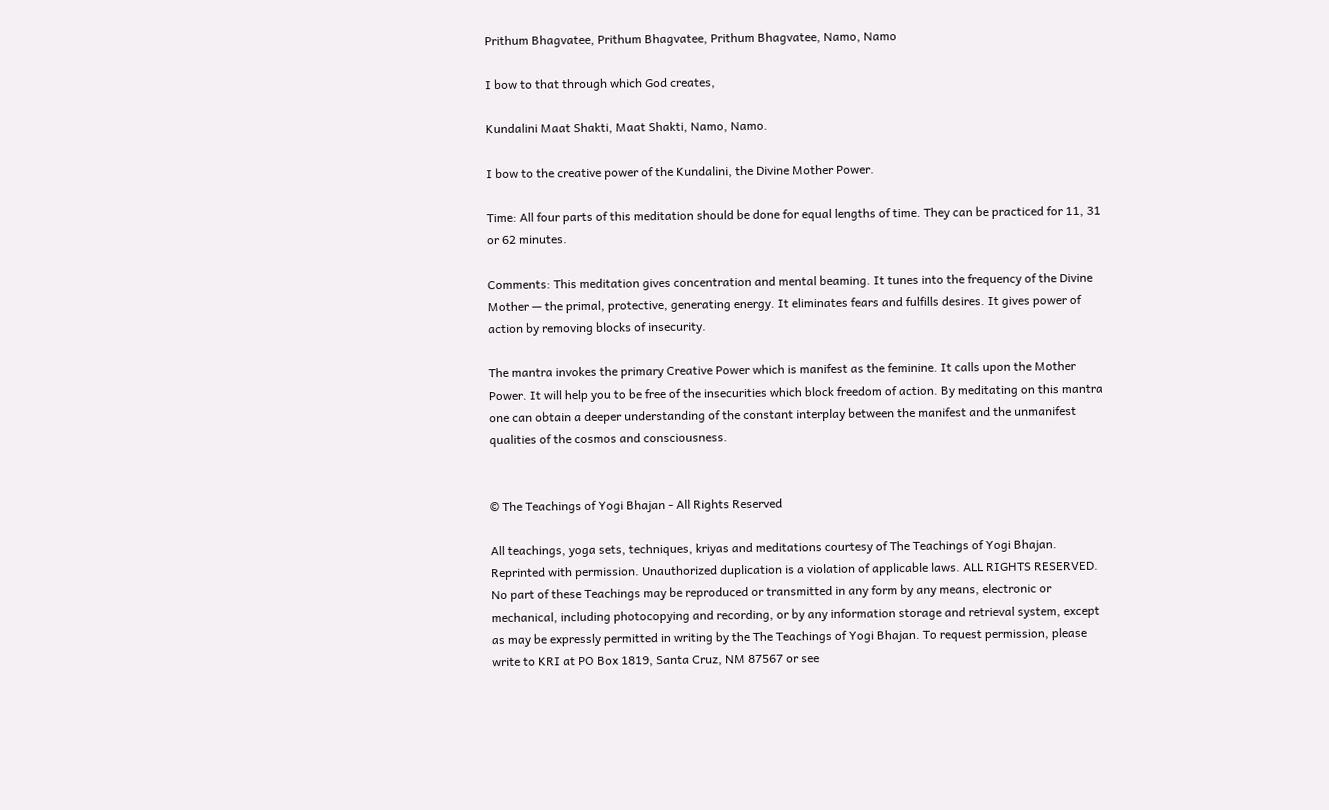Prithum Bhagvatee, Prithum Bhagvatee, Prithum Bhagvatee, Namo, Namo

I bow to that through which God creates,

Kundalini Maat Shakti, Maat Shakti, Namo, Namo.

I bow to the creative power of the Kundalini, the Divine Mother Power.

Time: All four parts of this meditation should be done for equal lengths of time. They can be practiced for 11, 31 or 62 minutes.

Comments: This meditation gives concentration and mental beaming. It tunes into the frequency of the Divine Mother — the primal, protective, generating energy. It eliminates fears and fulfills desires. It gives power of action by removing blocks of insecurity.

The mantra invokes the primary Creative Power which is manifest as the feminine. It calls upon the Mother Power. It will help you to be free of the insecurities which block freedom of action. By meditating on this mantra one can obtain a deeper understanding of the constant interplay between the manifest and the unmanifest qualities of the cosmos and consciousness.


© The Teachings of Yogi Bhajan - All Rights Reserved

All teachings, yoga sets, techniques, kriyas and meditations courtesy of The Teachings of Yogi Bhajan. Reprinted with permission. Unauthorized duplication is a violation of applicable laws. ALL RIGHTS RESERVED. No part of these Teachings may be reproduced or transmitted in any form by any means, electronic or mechanical, including photocopying and recording, or by any information storage and retrieval system, except as may be expressly permitted in writing by the The Teachings of Yogi Bhajan. To request permission, please write to KRI at PO Box 1819, Santa Cruz, NM 87567 or see